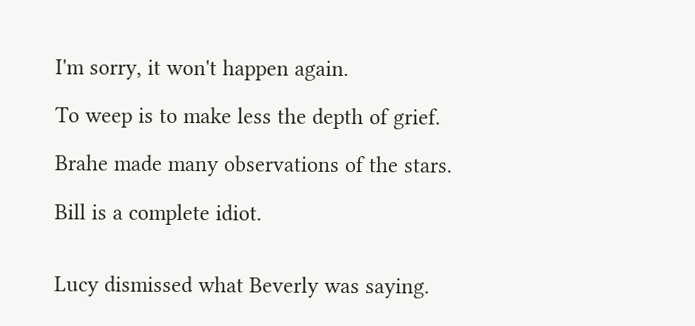I'm sorry, it won't happen again.

To weep is to make less the depth of grief.

Brahe made many observations of the stars.

Bill is a complete idiot.


Lucy dismissed what Beverly was saying.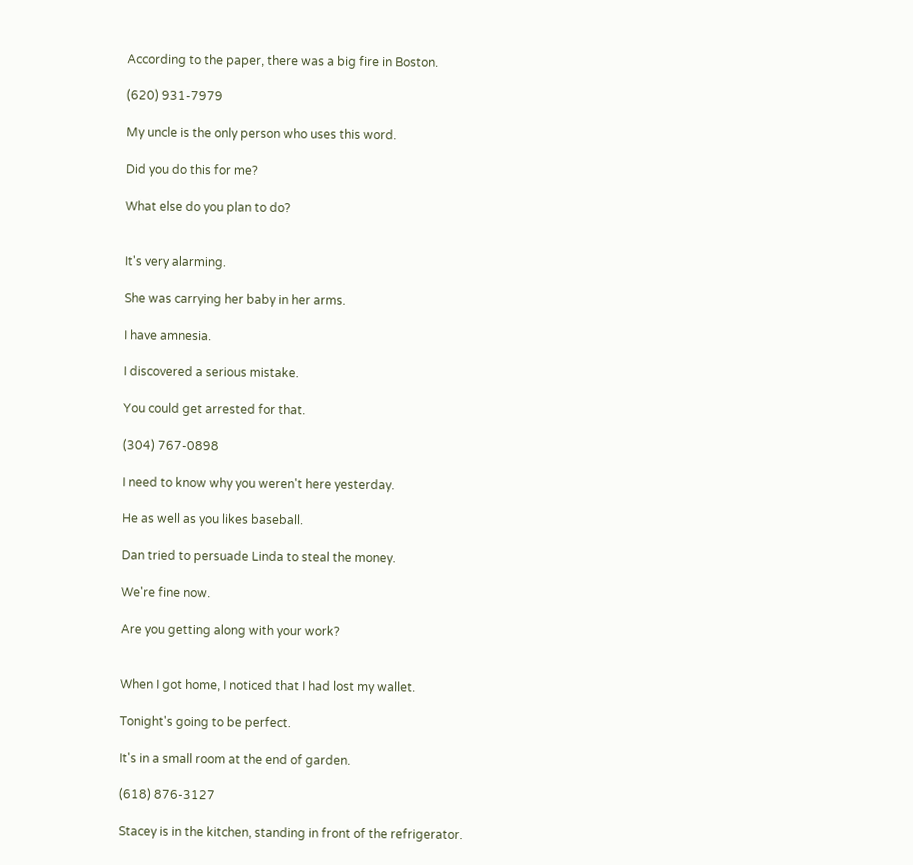According to the paper, there was a big fire in Boston.

(620) 931-7979

My uncle is the only person who uses this word.

Did you do this for me?

What else do you plan to do?


It's very alarming.

She was carrying her baby in her arms.

I have amnesia.

I discovered a serious mistake.

You could get arrested for that.

(304) 767-0898

I need to know why you weren't here yesterday.

He as well as you likes baseball.

Dan tried to persuade Linda to steal the money.

We're fine now.

Are you getting along with your work?


When I got home, I noticed that I had lost my wallet.

Tonight's going to be perfect.

It's in a small room at the end of garden.

(618) 876-3127

Stacey is in the kitchen, standing in front of the refrigerator.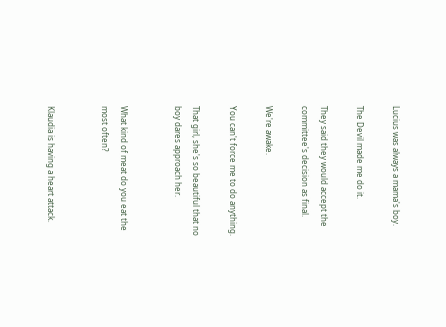Lucius was always a mama's boy.

The Devil made me do it.

They said they would accept the committee's decision as final.

We're awake.

You can't force me to do anything.

That girl, she's so beautiful that no boy dares approach her.


What kind of meat do you eat the most often?


Klaudia is having a heart attack.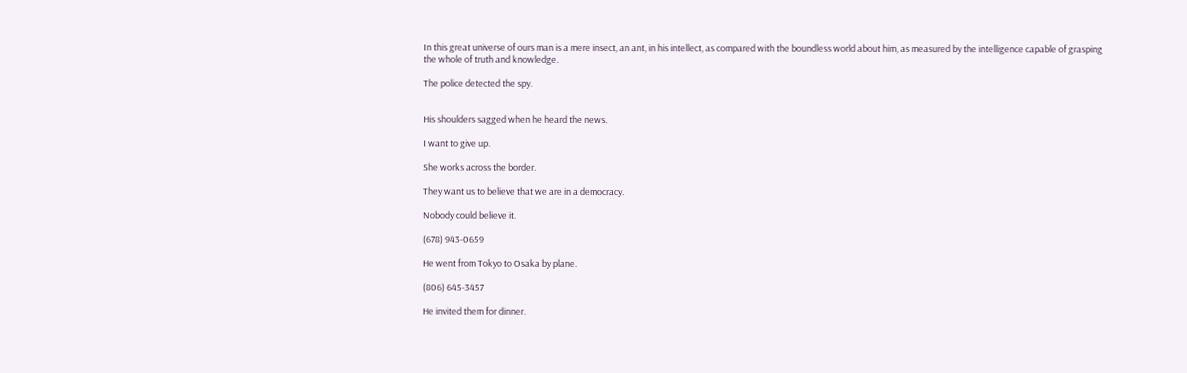In this great universe of ours man is a mere insect, an ant, in his intellect, as compared with the boundless world about him, as measured by the intelligence capable of grasping the whole of truth and knowledge.

The police detected the spy.


His shoulders sagged when he heard the news.

I want to give up.

She works across the border.

They want us to believe that we are in a democracy.

Nobody could believe it.

(678) 943-0659

He went from Tokyo to Osaka by plane.

(806) 645-3457

He invited them for dinner.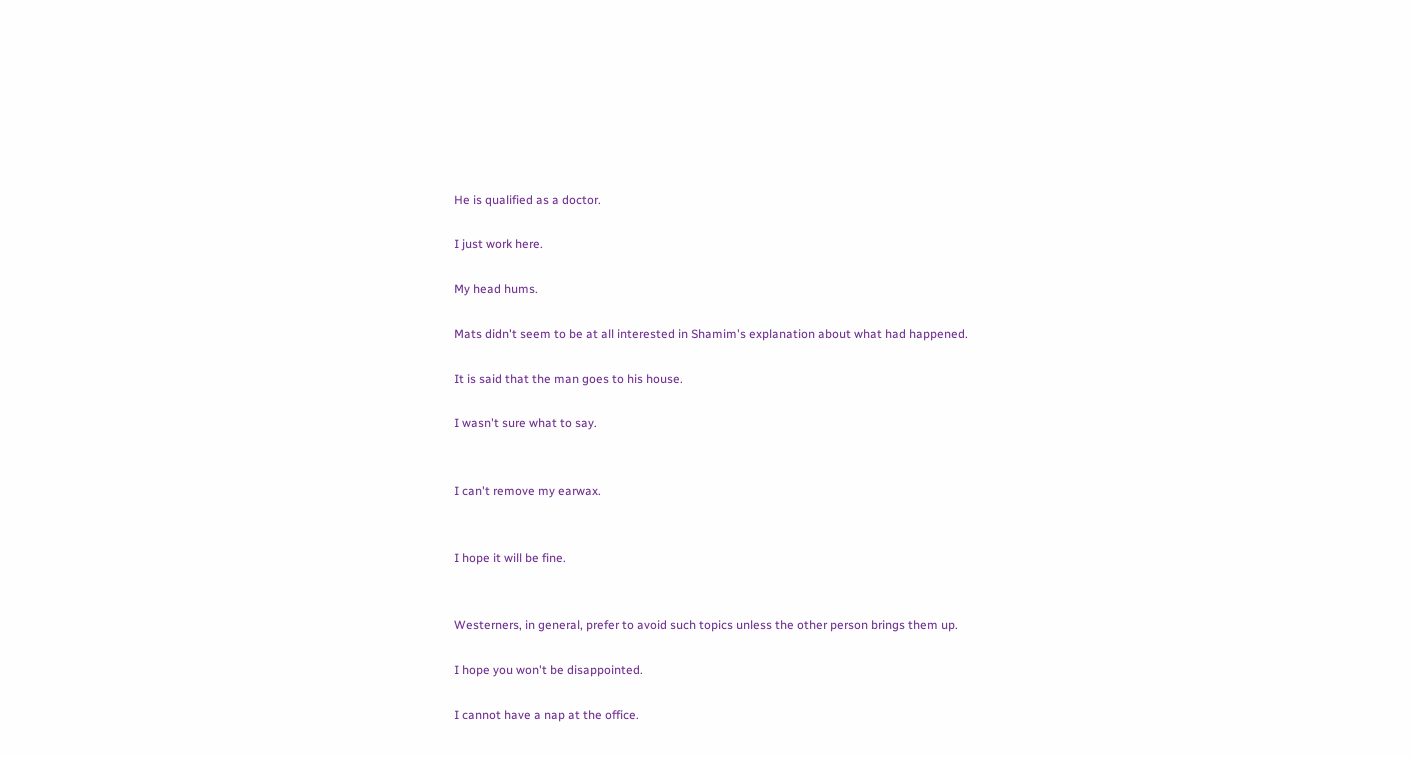He is qualified as a doctor.

I just work here.

My head hums.

Mats didn't seem to be at all interested in Shamim's explanation about what had happened.

It is said that the man goes to his house.

I wasn't sure what to say.


I can't remove my earwax.


I hope it will be fine.


Westerners, in general, prefer to avoid such topics unless the other person brings them up.

I hope you won't be disappointed.

I cannot have a nap at the office.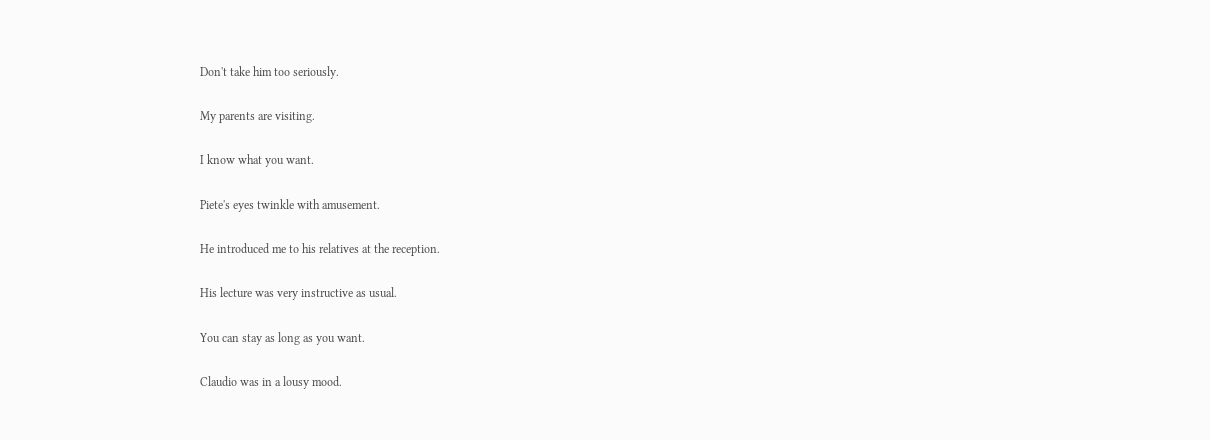Don't take him too seriously.

My parents are visiting.

I know what you want.

Piete's eyes twinkle with amusement.

He introduced me to his relatives at the reception.

His lecture was very instructive as usual.

You can stay as long as you want.

Claudio was in a lousy mood.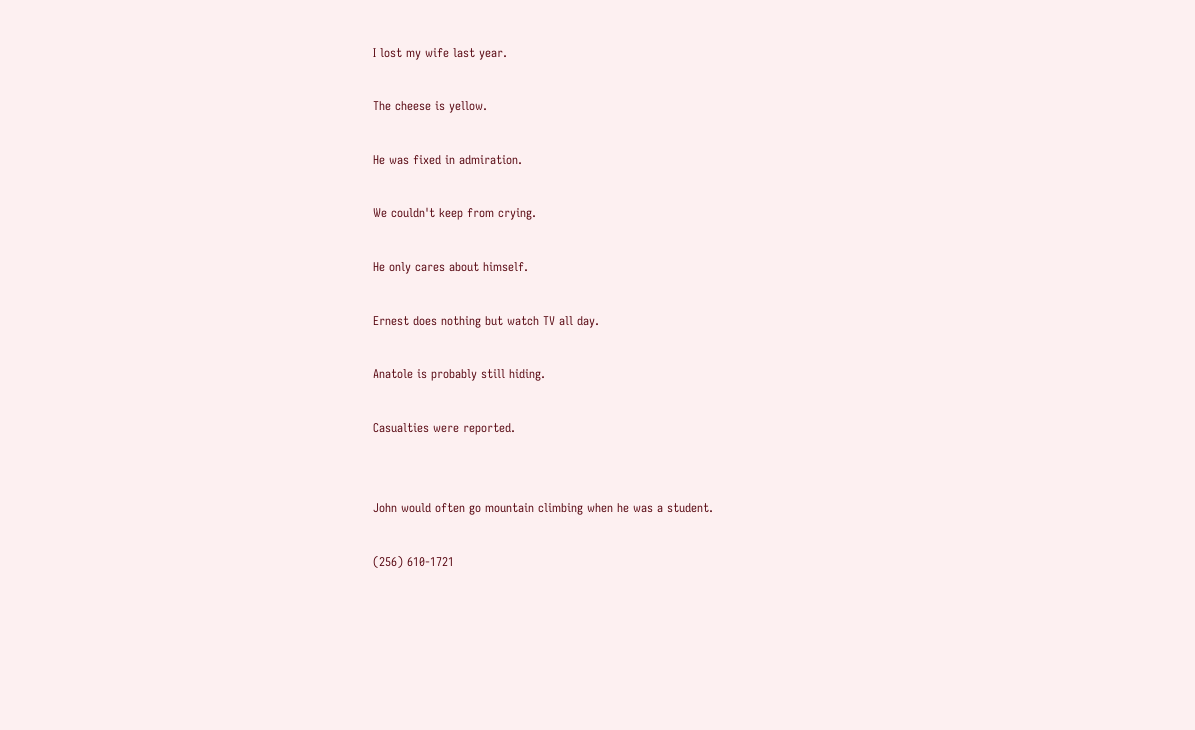I lost my wife last year.

The cheese is yellow.

He was fixed in admiration.

We couldn't keep from crying.

He only cares about himself.

Ernest does nothing but watch TV all day.

Anatole is probably still hiding.

Casualties were reported.


John would often go mountain climbing when he was a student.

(256) 610-1721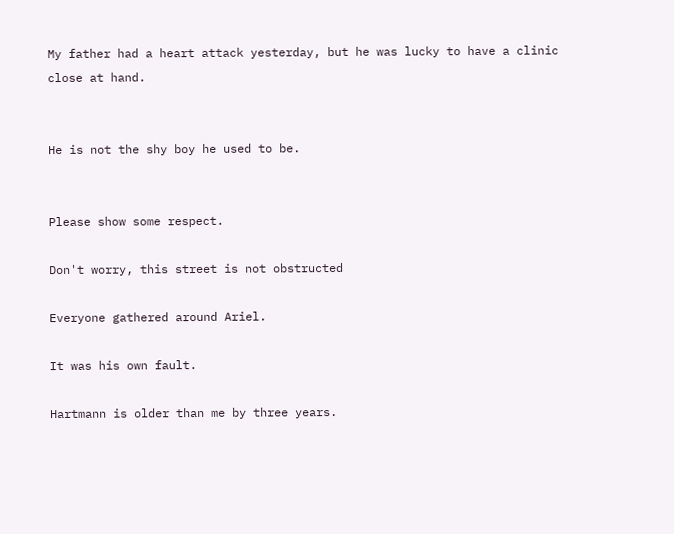My father had a heart attack yesterday, but he was lucky to have a clinic close at hand.


He is not the shy boy he used to be.


Please show some respect.

Don't worry, this street is not obstructed

Everyone gathered around Ariel.

It was his own fault.

Hartmann is older than me by three years.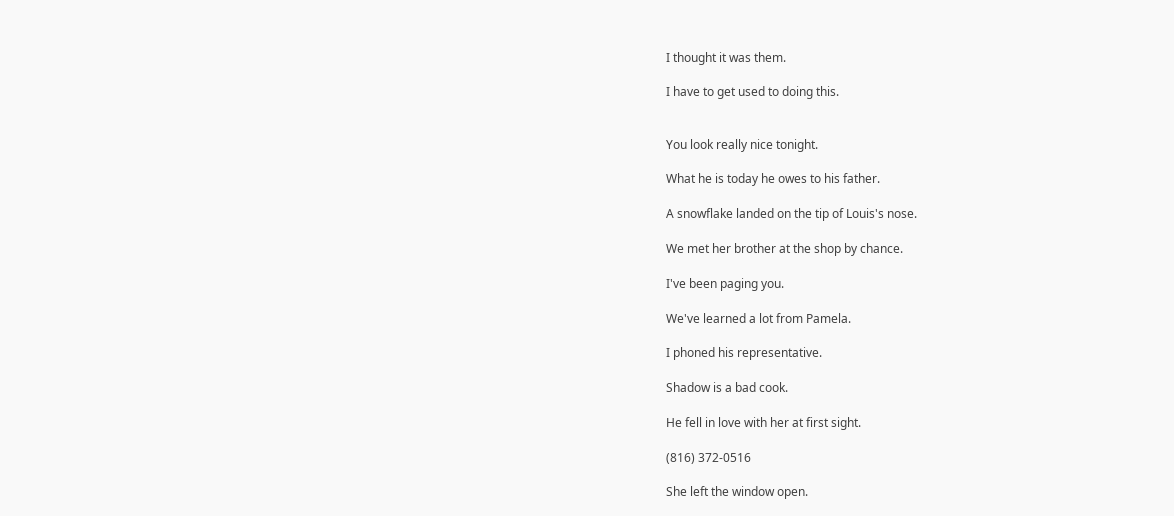I thought it was them.

I have to get used to doing this.


You look really nice tonight.

What he is today he owes to his father.

A snowflake landed on the tip of Louis's nose.

We met her brother at the shop by chance.

I've been paging you.

We've learned a lot from Pamela.

I phoned his representative.

Shadow is a bad cook.

He fell in love with her at first sight.

(816) 372-0516

She left the window open.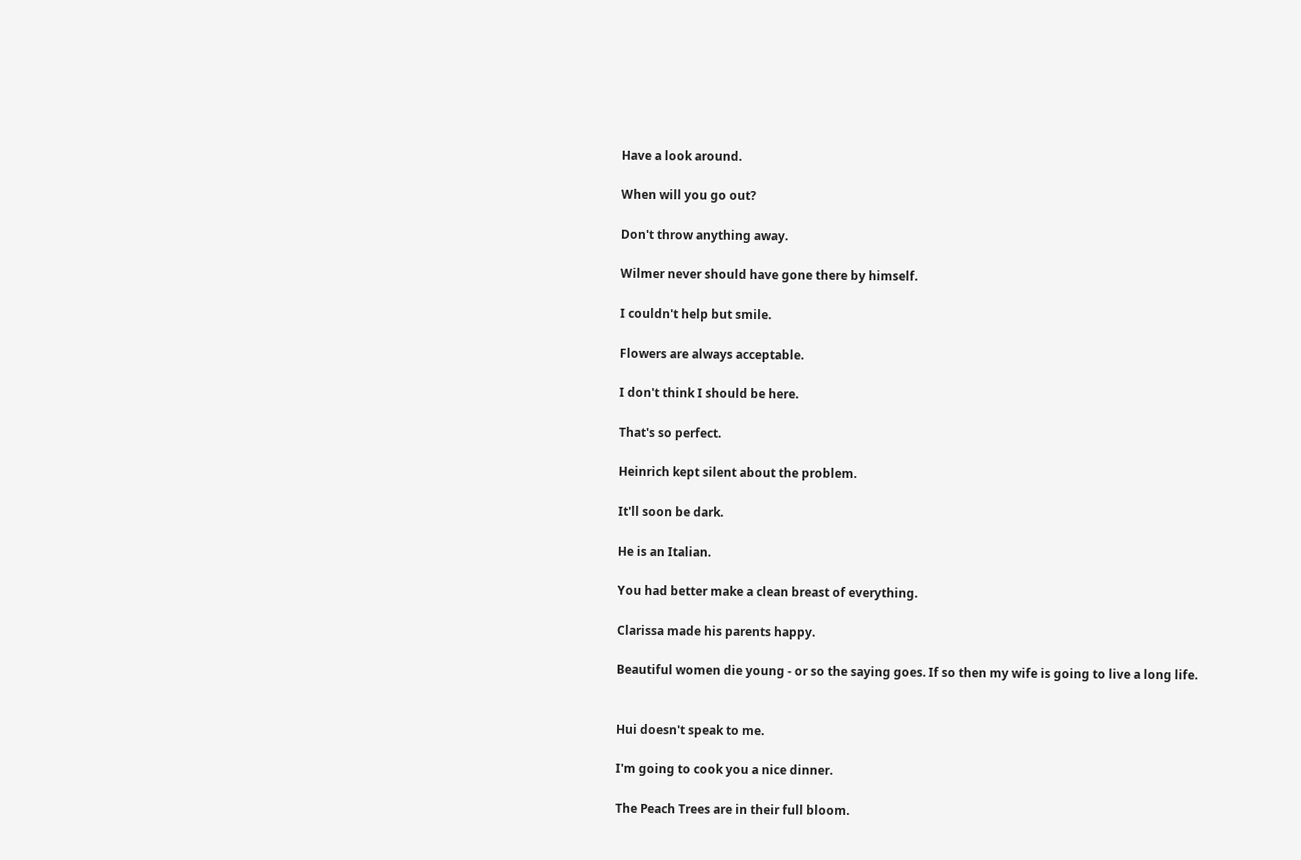Have a look around.

When will you go out?

Don't throw anything away.

Wilmer never should have gone there by himself.

I couldn't help but smile.

Flowers are always acceptable.

I don't think I should be here.

That's so perfect.

Heinrich kept silent about the problem.

It'll soon be dark.

He is an Italian.

You had better make a clean breast of everything.

Clarissa made his parents happy.

Beautiful women die young - or so the saying goes. If so then my wife is going to live a long life.


Hui doesn't speak to me.

I'm going to cook you a nice dinner.

The Peach Trees are in their full bloom.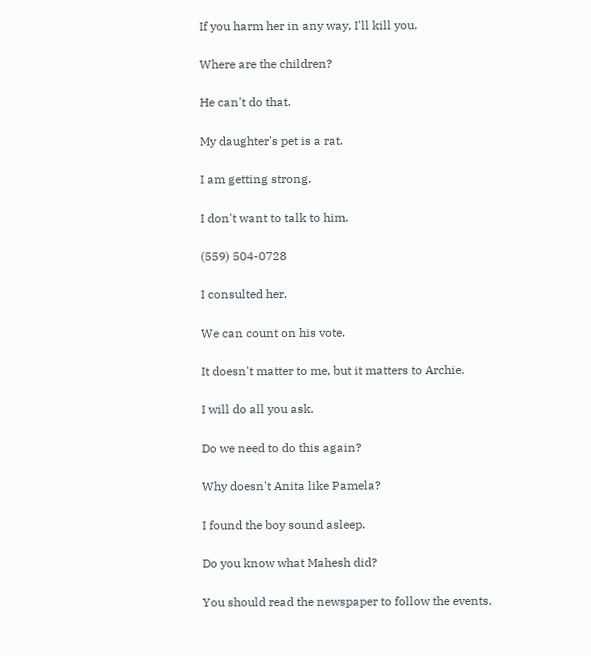If you harm her in any way, I'll kill you.

Where are the children?

He can't do that.

My daughter's pet is a rat.

I am getting strong.

I don't want to talk to him.

(559) 504-0728

I consulted her.

We can count on his vote.

It doesn't matter to me, but it matters to Archie.

I will do all you ask.

Do we need to do this again?

Why doesn't Anita like Pamela?

I found the boy sound asleep.

Do you know what Mahesh did?

You should read the newspaper to follow the events.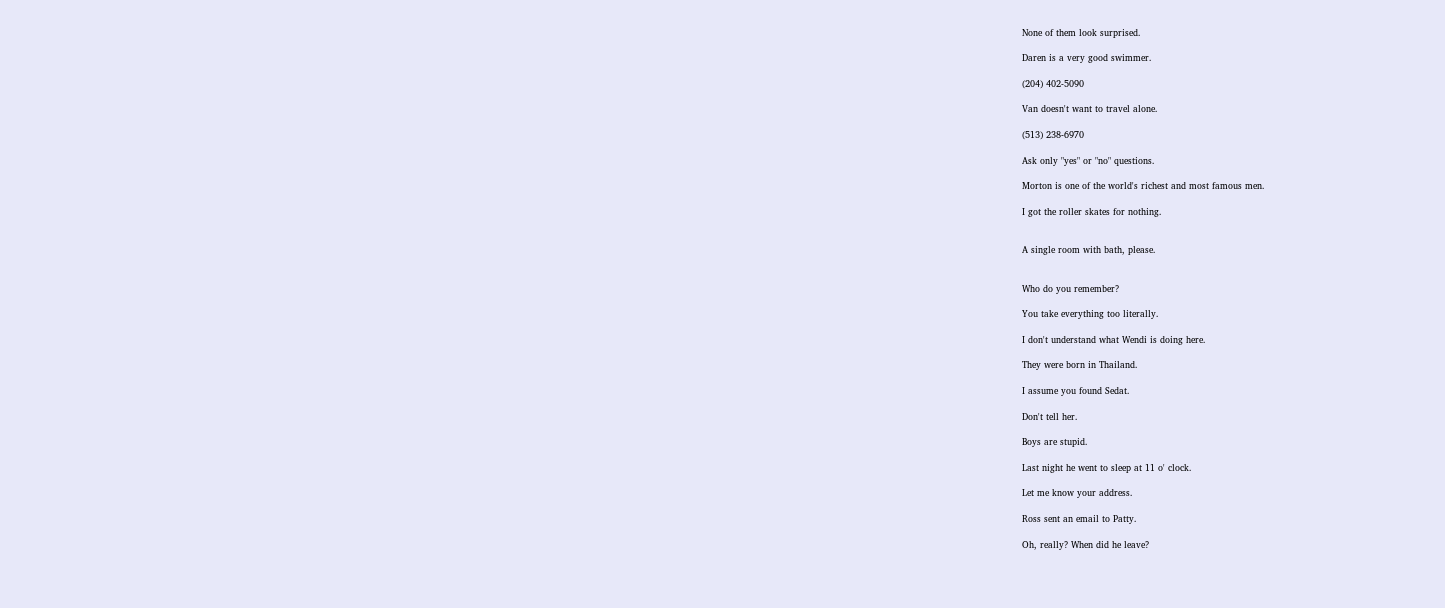None of them look surprised.

Daren is a very good swimmer.

(204) 402-5090

Van doesn't want to travel alone.

(513) 238-6970

Ask only "yes" or "no" questions.

Morton is one of the world's richest and most famous men.

I got the roller skates for nothing.


A single room with bath, please.


Who do you remember?

You take everything too literally.

I don't understand what Wendi is doing here.

They were born in Thailand.

I assume you found Sedat.

Don't tell her.

Boys are stupid.

Last night he went to sleep at 11 o' clock.

Let me know your address.

Ross sent an email to Patty.

Oh, really? When did he leave?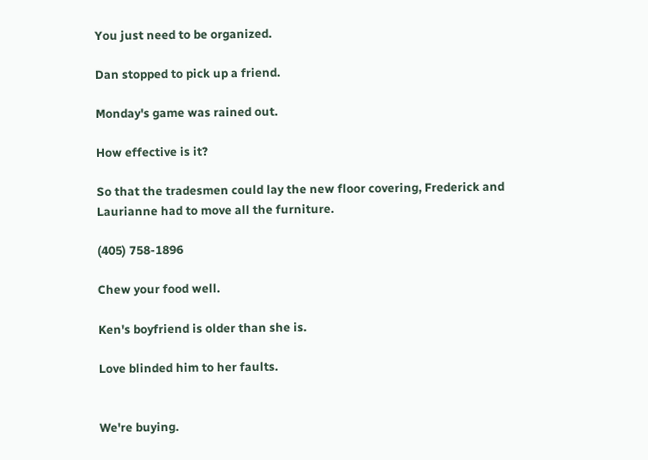You just need to be organized.

Dan stopped to pick up a friend.

Monday's game was rained out.

How effective is it?

So that the tradesmen could lay the new floor covering, Frederick and Laurianne had to move all the furniture.

(405) 758-1896

Chew your food well.

Ken's boyfriend is older than she is.

Love blinded him to her faults.


We're buying.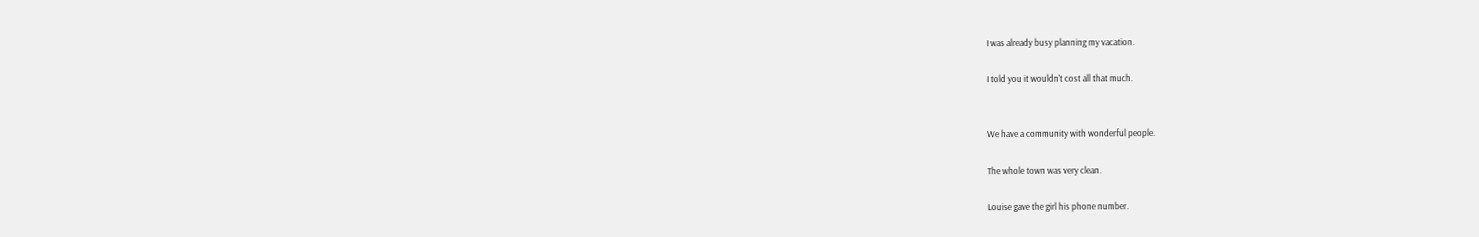I was already busy planning my vacation.

I told you it wouldn't cost all that much.


We have a community with wonderful people.

The whole town was very clean.

Louise gave the girl his phone number.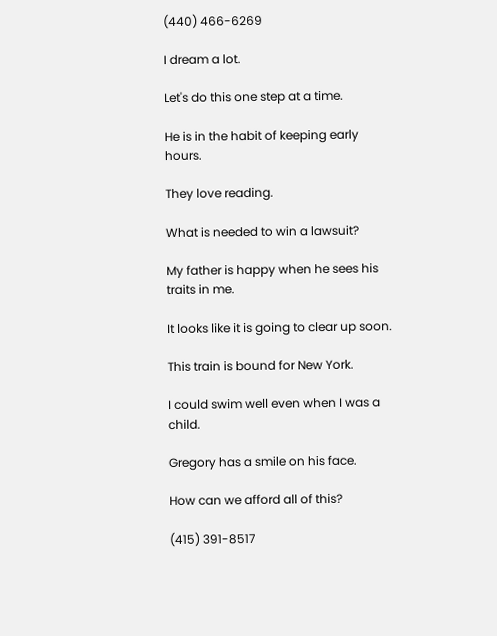(440) 466-6269

I dream a lot.

Let's do this one step at a time.

He is in the habit of keeping early hours.

They love reading.

What is needed to win a lawsuit?

My father is happy when he sees his traits in me.

It looks like it is going to clear up soon.

This train is bound for New York.

I could swim well even when I was a child.

Gregory has a smile on his face.

How can we afford all of this?

(415) 391-8517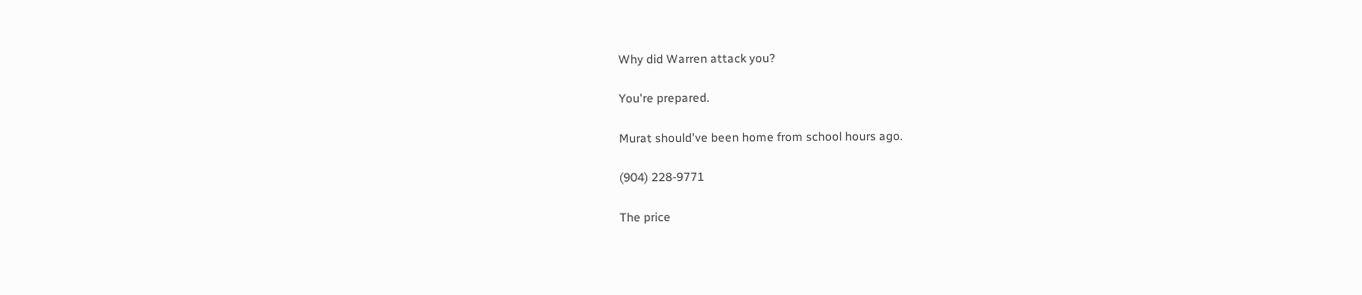Why did Warren attack you?

You're prepared.

Murat should've been home from school hours ago.

(904) 228-9771

The price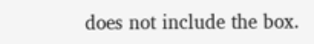does not include the box.